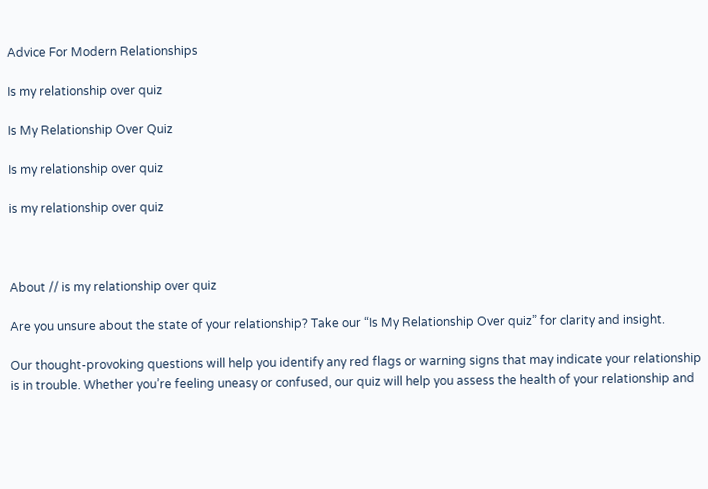Advice For Modern Relationships

Is my relationship over quiz

Is My Relationship Over Quiz

Is my relationship over quiz

is my relationship over quiz



About // is my relationship over quiz

Are you unsure about the state of your relationship? Take our “Is My Relationship Over quiz” for clarity and insight.

Our thought-provoking questions will help you identify any red flags or warning signs that may indicate your relationship is in trouble. Whether you’re feeling uneasy or confused, our quiz will help you assess the health of your relationship and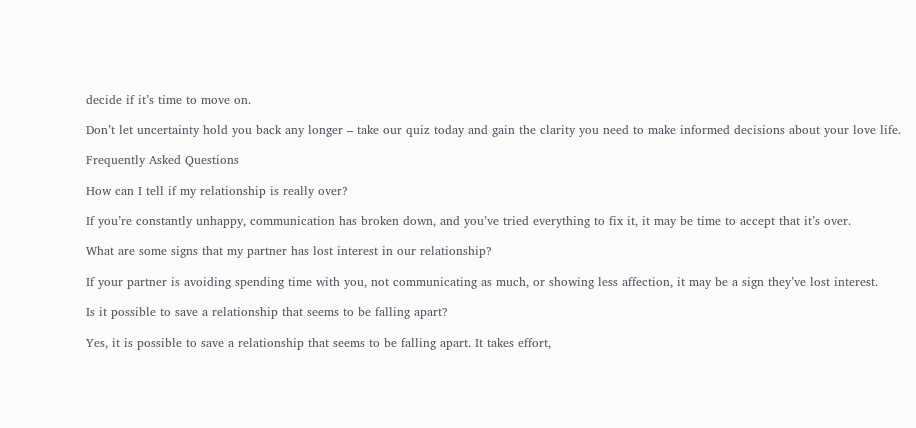decide if it’s time to move on.

Don’t let uncertainty hold you back any longer – take our quiz today and gain the clarity you need to make informed decisions about your love life.

Frequently Asked Questions

How can I tell if my relationship is really over?

If you’re constantly unhappy, communication has broken down, and you’ve tried everything to fix it, it may be time to accept that it’s over.

What are some signs that my partner has lost interest in our relationship?

If your partner is avoiding spending time with you, not communicating as much, or showing less affection, it may be a sign they’ve lost interest.

Is it possible to save a relationship that seems to be falling apart?

Yes, it is possible to save a relationship that seems to be falling apart. It takes effort,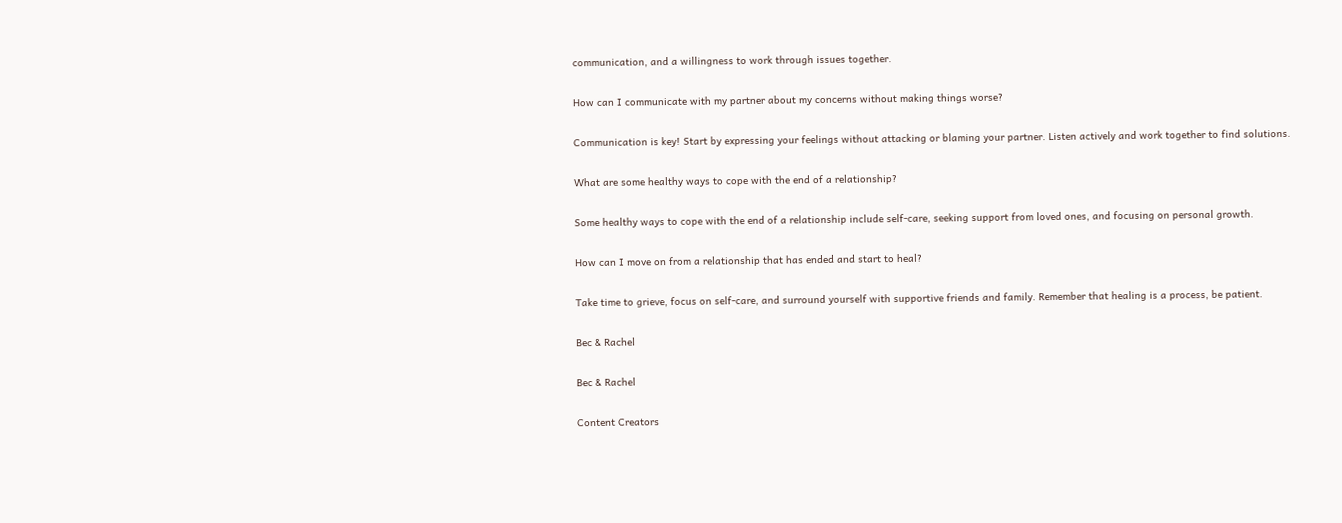communication, and a willingness to work through issues together.

How can I communicate with my partner about my concerns without making things worse?

Communication is key! Start by expressing your feelings without attacking or blaming your partner. Listen actively and work together to find solutions.

What are some healthy ways to cope with the end of a relationship?

Some healthy ways to cope with the end of a relationship include self-care, seeking support from loved ones, and focusing on personal growth.

How can I move on from a relationship that has ended and start to heal?

Take time to grieve, focus on self-care, and surround yourself with supportive friends and family. Remember that healing is a process, be patient.

Bec & Rachel

Bec & Rachel

Content Creators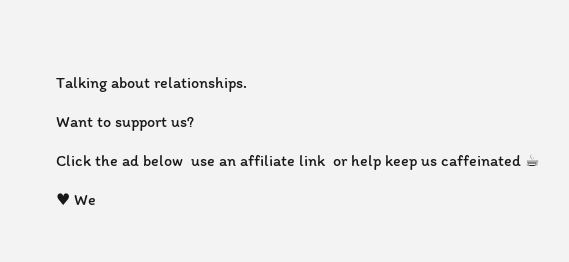Talking about relationships.

Want to support us?

Click the ad below  use an affiliate link  or help keep us caffeinated ☕

♥ We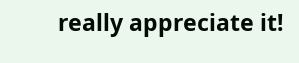really appreciate it!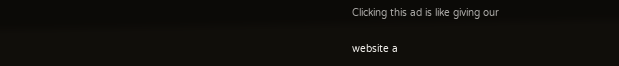Clicking this ad is like giving our

website a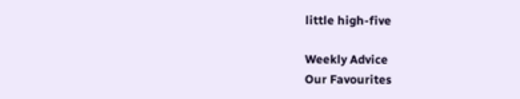little high-five

Weekly Advice
Our Favourites